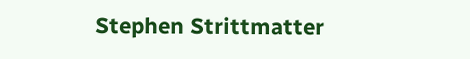Stephen Strittmatter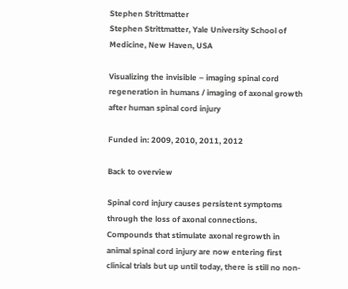Stephen Strittmatter
Stephen Strittmatter, Yale University School of Medicine, New Haven, USA

Visualizing the invisible – imaging spinal cord regeneration in humans / imaging of axonal growth after human spinal cord injury

Funded in: 2009, 2010, 2011, 2012

Back to overview

Spinal cord injury causes persistent symptoms through the loss of axonal connections. Compounds that stimulate axonal regrowth in animal spinal cord injury are now entering first clinical trials but up until today, there is still no non-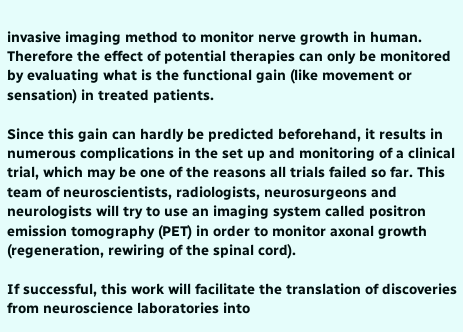invasive imaging method to monitor nerve growth in human. Therefore the effect of potential therapies can only be monitored by evaluating what is the functional gain (like movement or sensation) in treated patients.

Since this gain can hardly be predicted beforehand, it results in numerous complications in the set up and monitoring of a clinical trial, which may be one of the reasons all trials failed so far. This team of neuroscientists, radiologists, neurosurgeons and neurologists will try to use an imaging system called positron emission tomography (PET) in order to monitor axonal growth (regeneration, rewiring of the spinal cord).

If successful, this work will facilitate the translation of discoveries from neuroscience laboratories into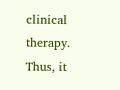clinical therapy. Thus, it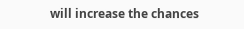will increase the chances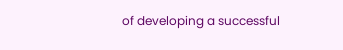of developing a successful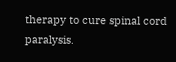therapy to cure spinal cord paralysis.